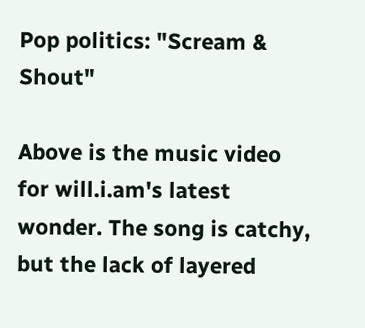Pop politics: "Scream & Shout"

Above is the music video for will.i.am's latest wonder. The song is catchy, but the lack of layered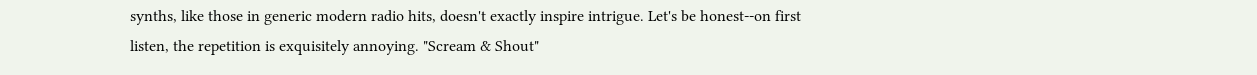synths, like those in generic modern radio hits, doesn't exactly inspire intrigue. Let's be honest--on first listen, the repetition is exquisitely annoying. "Scream & Shout"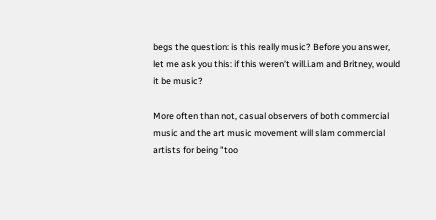begs the question: is this really music? Before you answer, let me ask you this: if this weren't will.i.am and Britney, would it be music?

More often than not, casual observers of both commercial music and the art music movement will slam commercial artists for being "too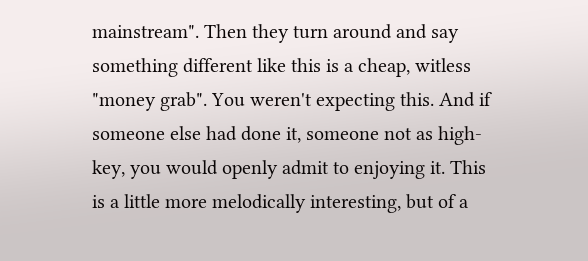mainstream". Then they turn around and say something different like this is a cheap, witless "money grab". You weren't expecting this. And if someone else had done it, someone not as high-key, you would openly admit to enjoying it. This is a little more melodically interesting, but of a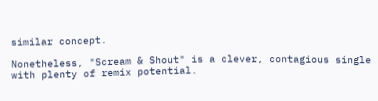similar concept.

Nonetheless, "Scream & Shout" is a clever, contagious single with plenty of remix potential.